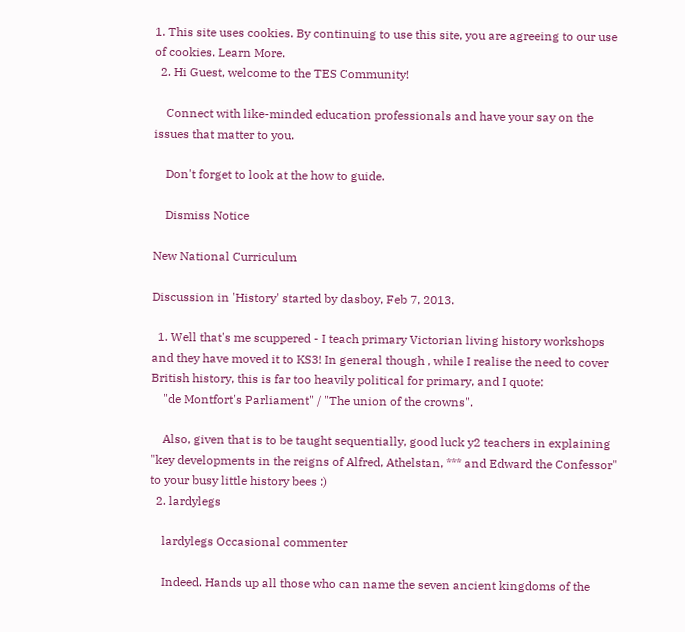1. This site uses cookies. By continuing to use this site, you are agreeing to our use of cookies. Learn More.
  2. Hi Guest, welcome to the TES Community!

    Connect with like-minded education professionals and have your say on the issues that matter to you.

    Don't forget to look at the how to guide.

    Dismiss Notice

New National Curriculum

Discussion in 'History' started by dasboy, Feb 7, 2013.

  1. Well that's me scuppered - I teach primary Victorian living history workshops and they have moved it to KS3! In general though , while I realise the need to cover British history, this is far too heavily political for primary, and I quote:
    "de Montfort's Parliament" / "The union of the crowns".

    Also, given that is to be taught sequentially, good luck y2 teachers in explaining "key developments in the reigns of Alfred, Athelstan, *** and Edward the Confessor" to your busy little history bees :)
  2. lardylegs

    lardylegs Occasional commenter

    Indeed. Hands up all those who can name the seven ancient kingdoms of the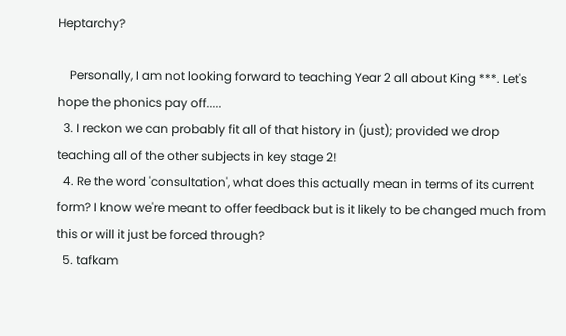Heptarchy?

    Personally, I am not looking forward to teaching Year 2 all about King ***. Let's hope the phonics pay off.....
  3. I reckon we can probably fit all of that history in (just); provided we drop teaching all of the other subjects in key stage 2!
  4. Re the word 'consultation', what does this actually mean in terms of its current form? I know we're meant to offer feedback but is it likely to be changed much from this or will it just be forced through?
  5. tafkam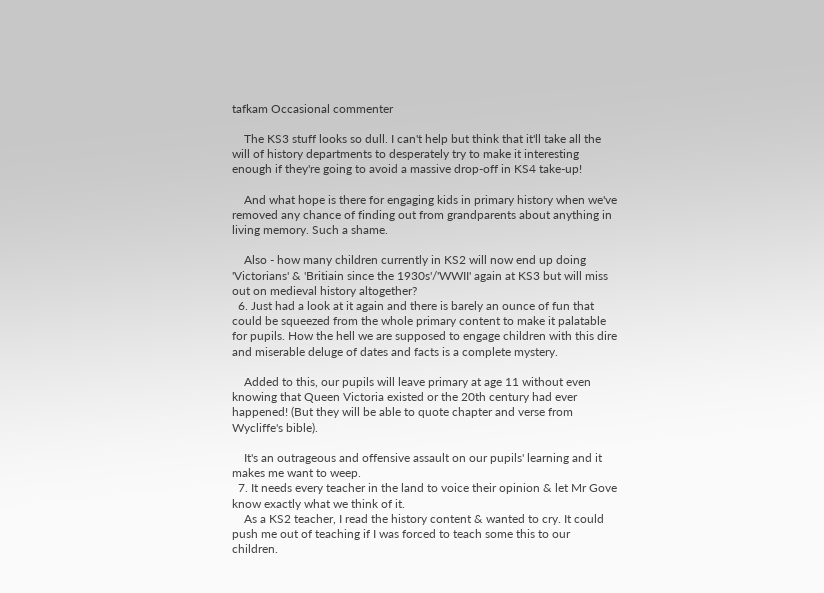tafkam Occasional commenter

    The KS3 stuff looks so dull. I can't help but think that it'll take all the will of history departments to desperately try to make it interesting enough if they're going to avoid a massive drop-off in KS4 take-up!

    And what hope is there for engaging kids in primary history when we've removed any chance of finding out from grandparents about anything in living memory. Such a shame.

    Also - how many children currently in KS2 will now end up doing 'Victorians' & 'Britiain since the 1930s'/'WWII' again at KS3 but will miss out on medieval history altogether?
  6. Just had a look at it again and there is barely an ounce of fun that could be squeezed from the whole primary content to make it palatable for pupils. How the hell we are supposed to engage children with this dire and miserable deluge of dates and facts is a complete mystery.

    Added to this, our pupils will leave primary at age 11 without even knowing that Queen Victoria existed or the 20th century had ever happened! (But they will be able to quote chapter and verse from Wycliffe's bible).

    It's an outrageous and offensive assault on our pupils' learning and it makes me want to weep.
  7. It needs every teacher in the land to voice their opinion & let Mr Gove know exactly what we think of it.
    As a KS2 teacher, I read the history content & wanted to cry. It could push me out of teaching if I was forced to teach some this to our children.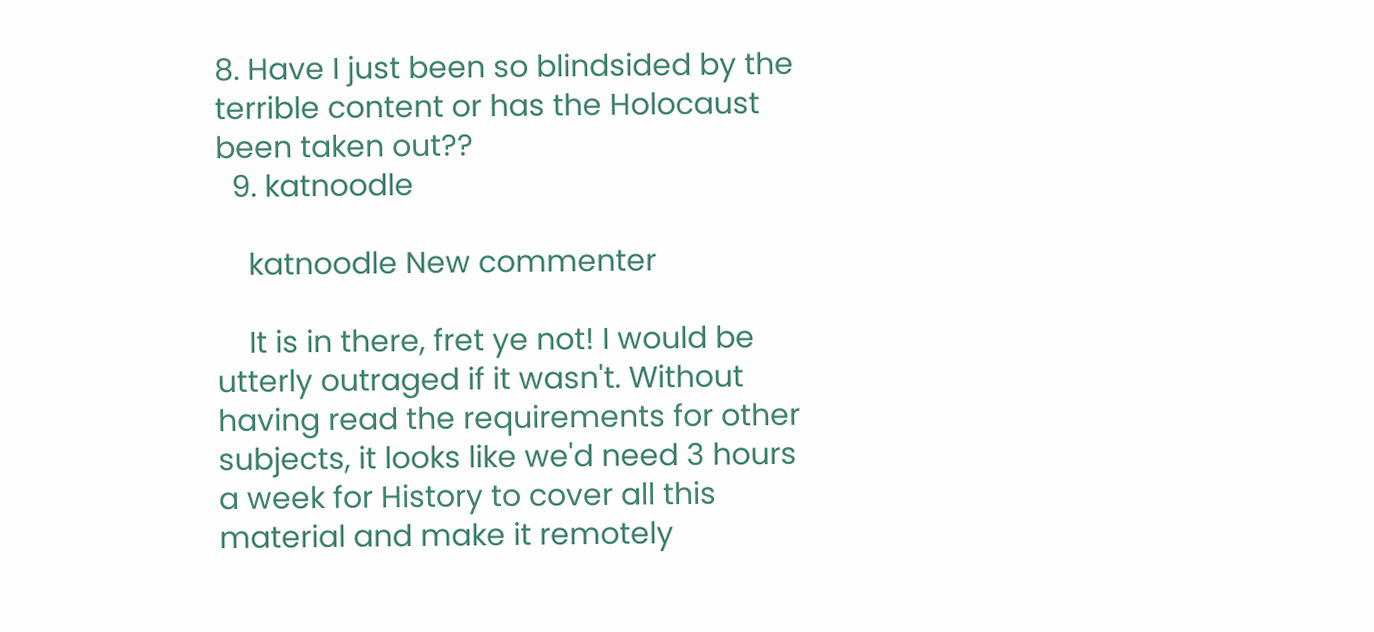8. Have I just been so blindsided by the terrible content or has the Holocaust been taken out??
  9. katnoodle

    katnoodle New commenter

    It is in there, fret ye not! I would be utterly outraged if it wasn't. Without having read the requirements for other subjects, it looks like we'd need 3 hours a week for History to cover all this material and make it remotely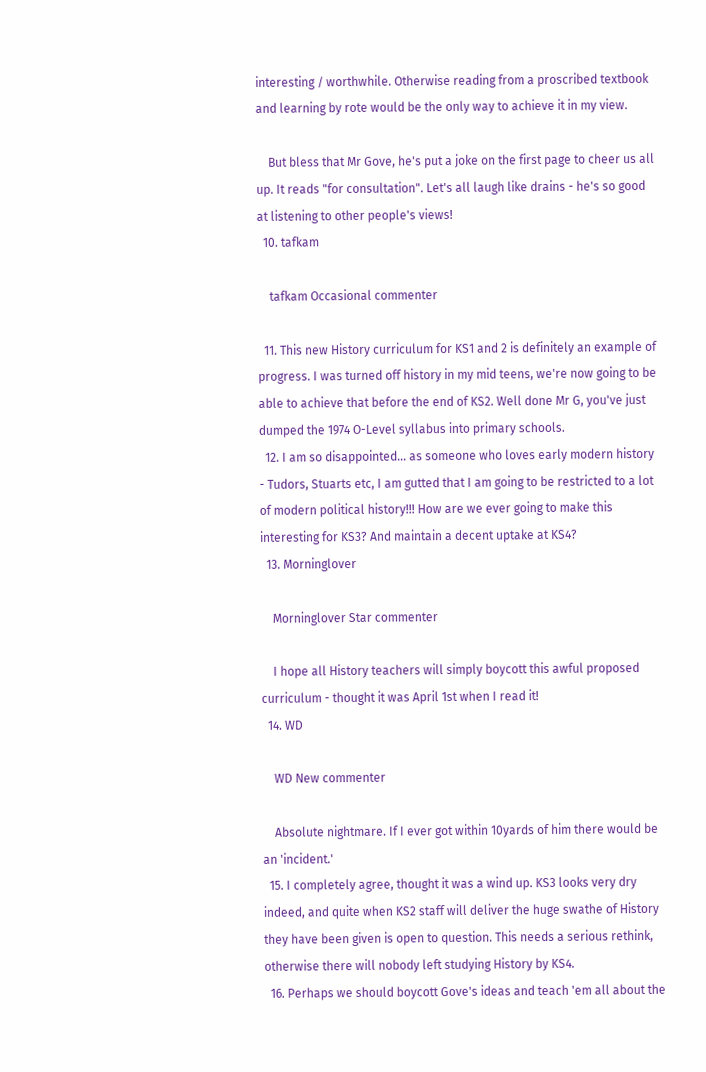interesting / worthwhile. Otherwise reading from a proscribed textbook and learning by rote would be the only way to achieve it in my view.

    But bless that Mr Gove, he's put a joke on the first page to cheer us all up. It reads "for consultation". Let's all laugh like drains - he's so good at listening to other people's views!
  10. tafkam

    tafkam Occasional commenter

  11. This new History curriculum for KS1 and 2 is definitely an example of progress. I was turned off history in my mid teens, we're now going to be able to achieve that before the end of KS2. Well done Mr G, you've just dumped the 1974 O-Level syllabus into primary schools.
  12. I am so disappointed... as someone who loves early modern history - Tudors, Stuarts etc, I am gutted that I am going to be restricted to a lot of modern political history!!! How are we ever going to make this interesting for KS3? And maintain a decent uptake at KS4?
  13. Morninglover

    Morninglover Star commenter

    I hope all History teachers will simply boycott this awful proposed curriculum - thought it was April 1st when I read it!
  14. WD

    WD New commenter

    Absolute nightmare. If I ever got within 10yards of him there would be an 'incident.'
  15. I completely agree, thought it was a wind up. KS3 looks very dry indeed, and quite when KS2 staff will deliver the huge swathe of History they have been given is open to question. This needs a serious rethink, otherwise there will nobody left studying History by KS4.
  16. Perhaps we should boycott Gove's ideas and teach 'em all about the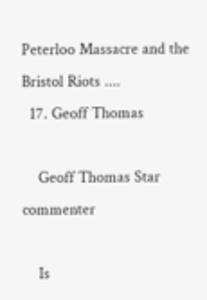Peterloo Massacre and the Bristol Riots ....
  17. Geoff Thomas

    Geoff Thomas Star commenter

    Is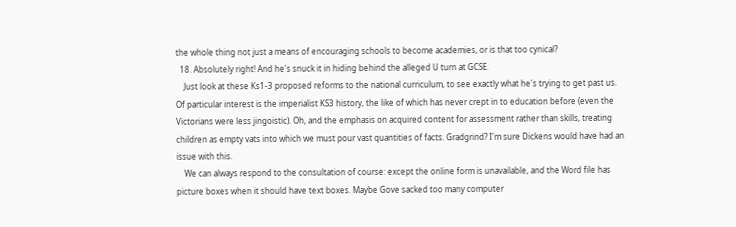the whole thing not just a means of encouraging schools to become academies, or is that too cynical?
  18. Absolutely right! And he's snuck it in hiding behind the alleged U turn at GCSE.
    Just look at these Ks1-3 proposed reforms to the national curriculum, to see exactly what he's trying to get past us. Of particular interest is the imperialist KS3 history, the like of which has never crept in to education before (even the Victorians were less jingoistic). Oh, and the emphasis on acquired content for assessment rather than skills, treating children as empty vats into which we must pour vast quantities of facts. Gradgrind? I'm sure Dickens would have had an issue with this.
    We can always respond to the consultation of course: except the online form is unavailable, and the Word file has picture boxes when it should have text boxes. Maybe Gove sacked too many computer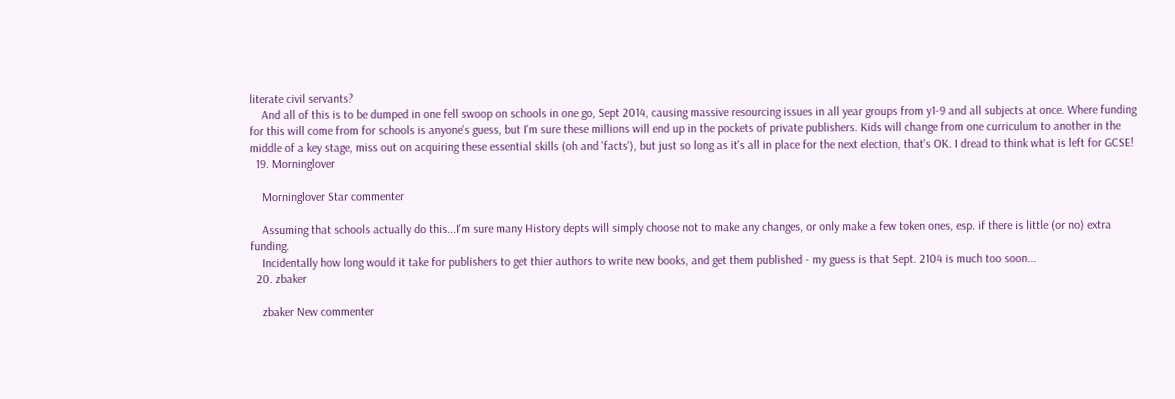literate civil servants?
    And all of this is to be dumped in one fell swoop on schools in one go, Sept 2014, causing massive resourcing issues in all year groups from y1-9 and all subjects at once. Where funding for this will come from for schools is anyone's guess, but I'm sure these millions will end up in the pockets of private publishers. Kids will change from one curriculum to another in the middle of a key stage, miss out on acquiring these essential skills (oh and 'facts'), but just so long as it's all in place for the next election, that's OK. I dread to think what is left for GCSE!
  19. Morninglover

    Morninglover Star commenter

    Assuming that schools actually do this...I'm sure many History depts will simply choose not to make any changes, or only make a few token ones, esp. if there is little (or no) extra funding.
    Incidentally how long would it take for publishers to get thier authors to write new books, and get them published - my guess is that Sept. 2104 is much too soon...
  20. zbaker

    zbaker New commenter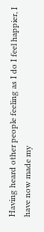Having heard other people feeling as I do I feel happier, I have now made my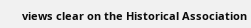views clear on the Historical Association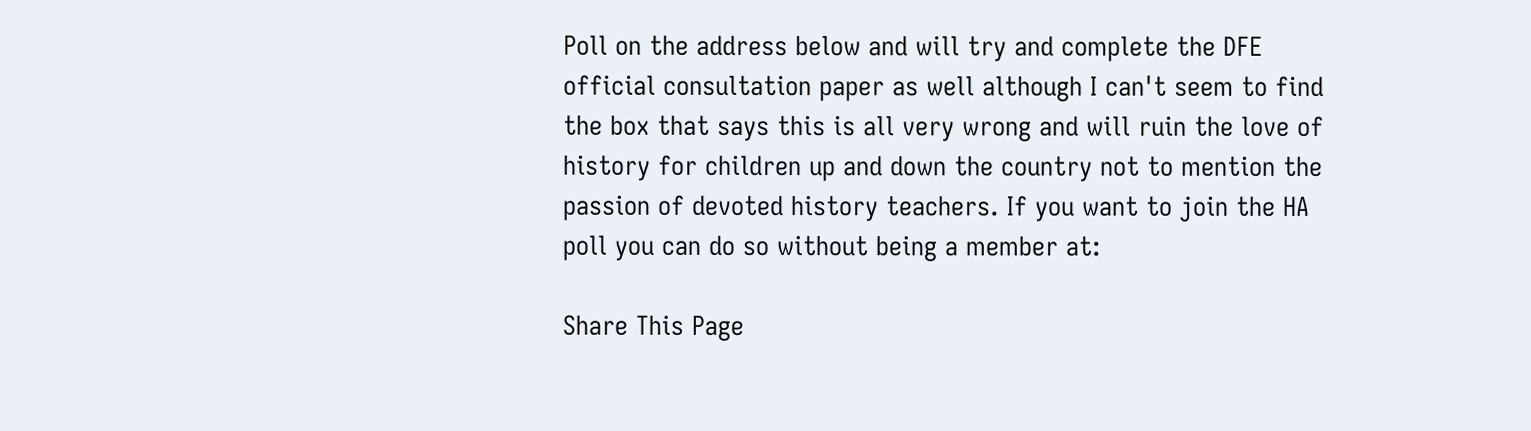Poll on the address below and will try and complete the DFE official consultation paper as well although I can't seem to find the box that says this is all very wrong and will ruin the love of history for children up and down the country not to mention the passion of devoted history teachers. If you want to join the HA poll you can do so without being a member at:

Share This Page